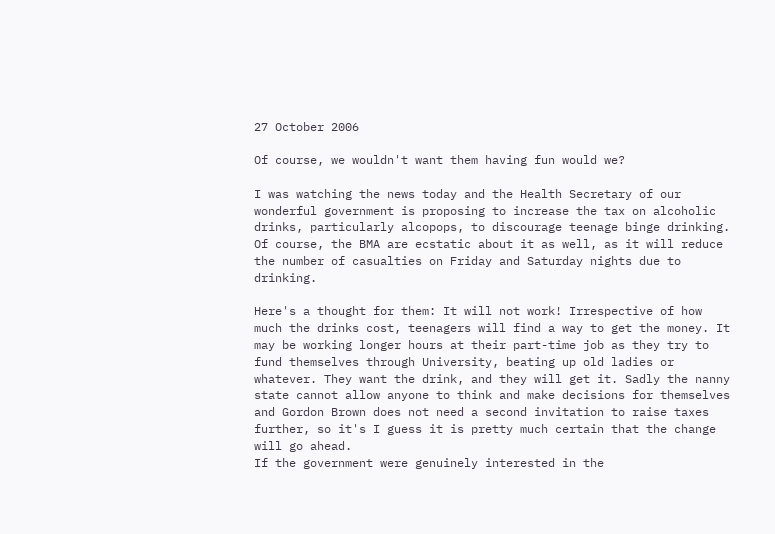27 October 2006

Of course, we wouldn't want them having fun would we?

I was watching the news today and the Health Secretary of our wonderful government is proposing to increase the tax on alcoholic drinks, particularly alcopops, to discourage teenage binge drinking. Of course, the BMA are ecstatic about it as well, as it will reduce the number of casualties on Friday and Saturday nights due to drinking.

Here's a thought for them: It will not work! Irrespective of how much the drinks cost, teenagers will find a way to get the money. It may be working longer hours at their part-time job as they try to fund themselves through University, beating up old ladies or whatever. They want the drink, and they will get it. Sadly the nanny state cannot allow anyone to think and make decisions for themselves and Gordon Brown does not need a second invitation to raise taxes further, so it's I guess it is pretty much certain that the change will go ahead.
If the government were genuinely interested in the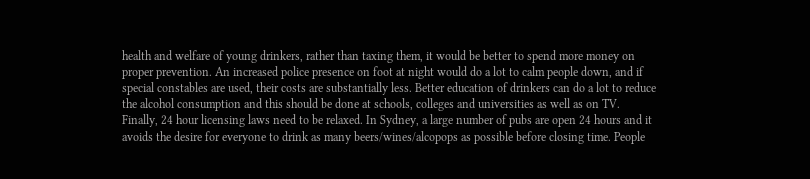health and welfare of young drinkers, rather than taxing them, it would be better to spend more money on proper prevention. An increased police presence on foot at night would do a lot to calm people down, and if special constables are used, their costs are substantially less. Better education of drinkers can do a lot to reduce the alcohol consumption and this should be done at schools, colleges and universities as well as on TV.
Finally, 24 hour licensing laws need to be relaxed. In Sydney, a large number of pubs are open 24 hours and it avoids the desire for everyone to drink as many beers/wines/alcopops as possible before closing time. People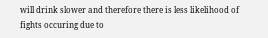will drink slower and therefore there is less likelihood of fights occuring due to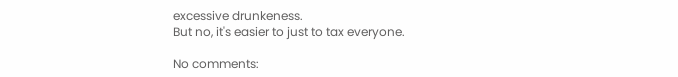excessive drunkeness.
But no, it's easier to just to tax everyone.

No comments: